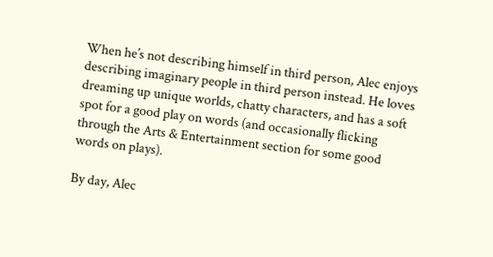When he’s not describing himself in third person, Alec enjoys describing imaginary people in third person instead. He loves dreaming up unique worlds, chatty characters, and has a soft spot for a good play on words (and occasionally flicking through the Arts & Entertainment section for some good words on plays).

By day, Alec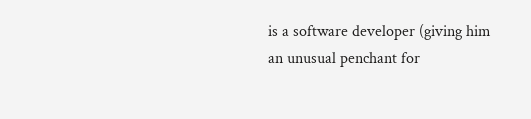is a software developer (giving him an unusual penchant for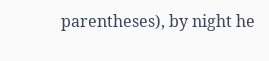parentheses), by night he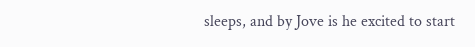sleeps, and by Jove is he excited to start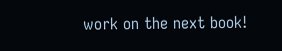work on the next book!